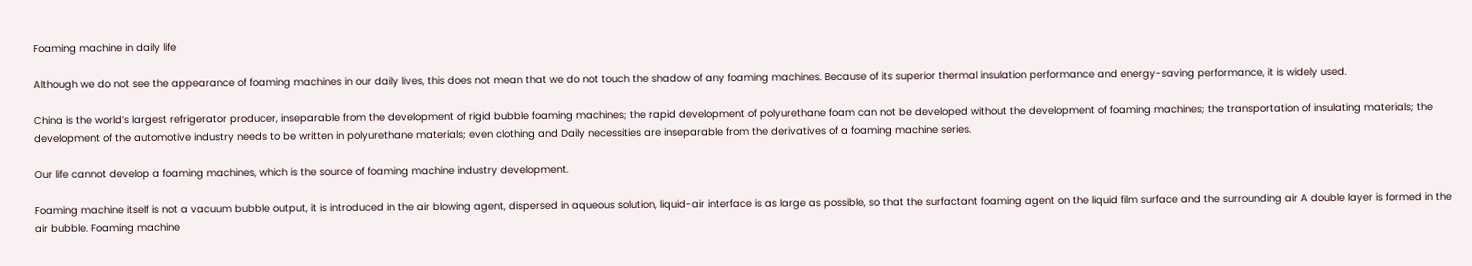Foaming machine in daily life

Although we do not see the appearance of foaming machines in our daily lives, this does not mean that we do not touch the shadow of any foaming machines. Because of its superior thermal insulation performance and energy-saving performance, it is widely used.

China is the world’s largest refrigerator producer, inseparable from the development of rigid bubble foaming machines; the rapid development of polyurethane foam can not be developed without the development of foaming machines; the transportation of insulating materials; the development of the automotive industry needs to be written in polyurethane materials; even clothing and Daily necessities are inseparable from the derivatives of a foaming machine series.

Our life cannot develop a foaming machines, which is the source of foaming machine industry development.

Foaming machine itself is not a vacuum bubble output, it is introduced in the air blowing agent, dispersed in aqueous solution, liquid-air interface is as large as possible, so that the surfactant foaming agent on the liquid film surface and the surrounding air A double layer is formed in the air bubble. Foaming machine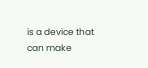is a device that can make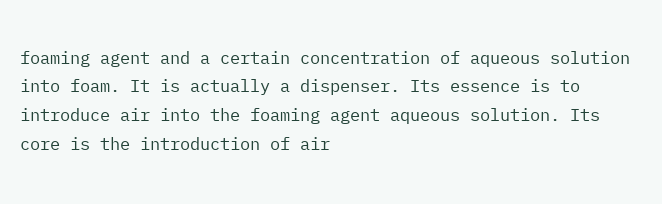foaming agent and a certain concentration of aqueous solution into foam. It is actually a dispenser. Its essence is to introduce air into the foaming agent aqueous solution. Its core is the introduction of air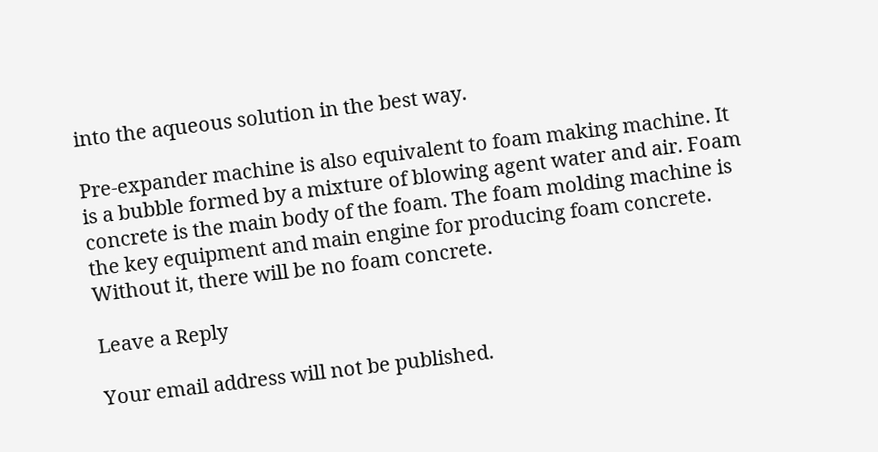into the aqueous solution in the best way.

Pre-expander machine is also equivalent to foam making machine. It is a bubble formed by a mixture of blowing agent water and air. Foam concrete is the main body of the foam. The foam molding machine is the key equipment and main engine for producing foam concrete. Without it, there will be no foam concrete.

Leave a Reply

Your email address will not be published.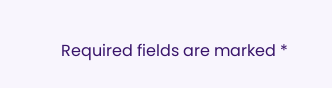Required fields are marked *